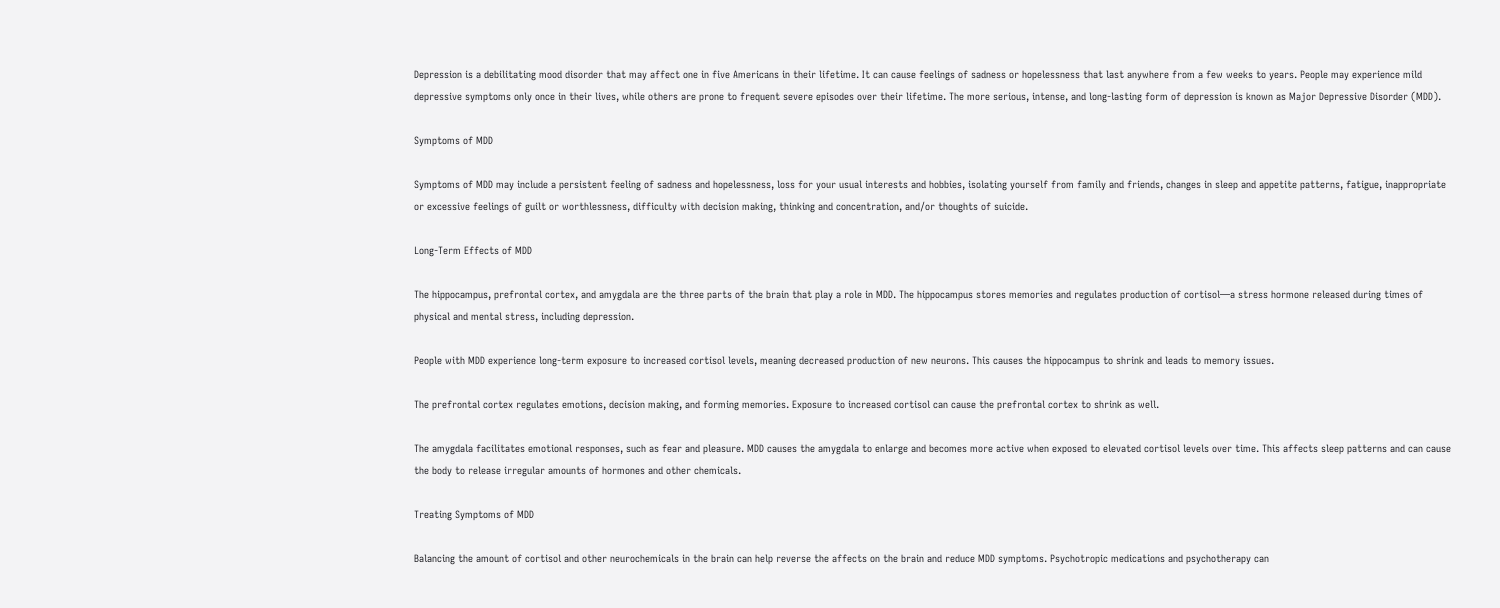Depression is a debilitating mood disorder that may affect one in five Americans in their lifetime. It can cause feelings of sadness or hopelessness that last anywhere from a few weeks to years. People may experience mild depressive symptoms only once in their lives, while others are prone to frequent severe episodes over their lifetime. The more serious, intense, and long-lasting form of depression is known as Major Depressive Disorder (MDD).

Symptoms of MDD

Symptoms of MDD may include a persistent feeling of sadness and hopelessness, loss for your usual interests and hobbies, isolating yourself from family and friends, changes in sleep and appetite patterns, fatigue, inappropriate or excessive feelings of guilt or worthlessness, difficulty with decision making, thinking and concentration, and/or thoughts of suicide.

Long-Term Effects of MDD

The hippocampus, prefrontal cortex, and amygdala are the three parts of the brain that play a role in MDD. The hippocampus stores memories and regulates production of cortisol—a stress hormone released during times of physical and mental stress, including depression.

People with MDD experience long-term exposure to increased cortisol levels, meaning decreased production of new neurons. This causes the hippocampus to shrink and leads to memory issues.

The prefrontal cortex regulates emotions, decision making, and forming memories. Exposure to increased cortisol can cause the prefrontal cortex to shrink as well.

The amygdala facilitates emotional responses, such as fear and pleasure. MDD causes the amygdala to enlarge and becomes more active when exposed to elevated cortisol levels over time. This affects sleep patterns and can cause the body to release irregular amounts of hormones and other chemicals.

Treating Symptoms of MDD

Balancing the amount of cortisol and other neurochemicals in the brain can help reverse the affects on the brain and reduce MDD symptoms. Psychotropic medications and psychotherapy can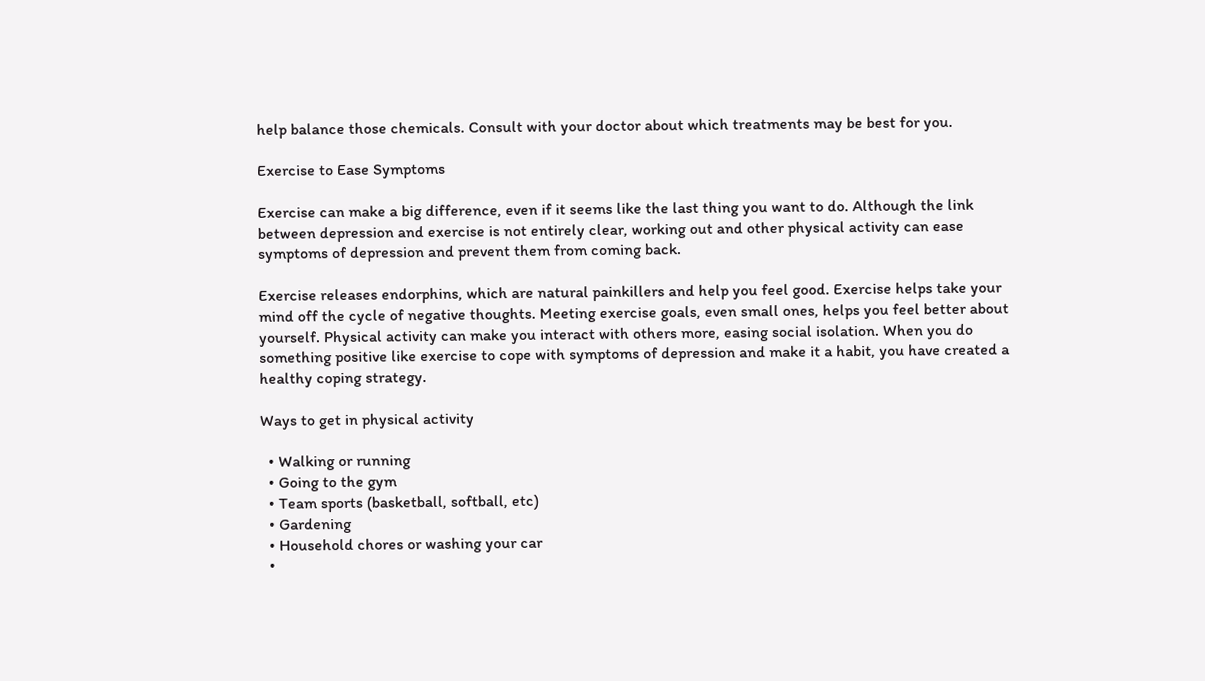help balance those chemicals. Consult with your doctor about which treatments may be best for you.

Exercise to Ease Symptoms

Exercise can make a big difference, even if it seems like the last thing you want to do. Although the link between depression and exercise is not entirely clear, working out and other physical activity can ease symptoms of depression and prevent them from coming back.

Exercise releases endorphins, which are natural painkillers and help you feel good. Exercise helps take your mind off the cycle of negative thoughts. Meeting exercise goals, even small ones, helps you feel better about yourself. Physical activity can make you interact with others more, easing social isolation. When you do something positive like exercise to cope with symptoms of depression and make it a habit, you have created a healthy coping strategy.

Ways to get in physical activity

  • Walking or running
  • Going to the gym
  • Team sports (basketball, softball, etc)
  • Gardening
  • Household chores or washing your car
  •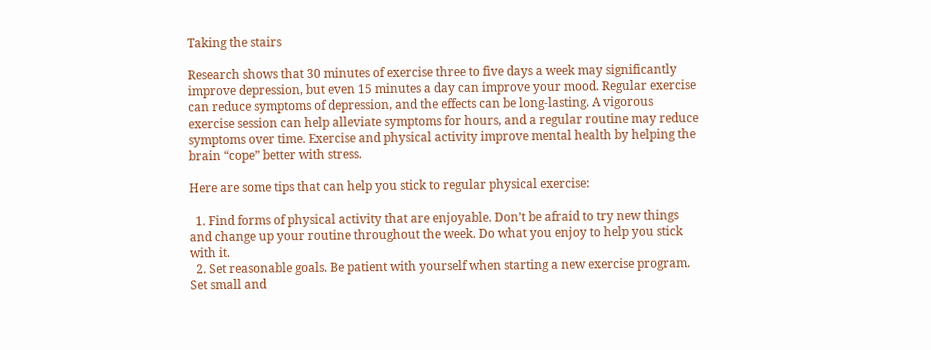Taking the stairs

Research shows that 30 minutes of exercise three to five days a week may significantly improve depression, but even 15 minutes a day can improve your mood. Regular exercise can reduce symptoms of depression, and the effects can be long-lasting. A vigorous exercise session can help alleviate symptoms for hours, and a regular routine may reduce symptoms over time. Exercise and physical activity improve mental health by helping the brain “cope” better with stress.

Here are some tips that can help you stick to regular physical exercise:

  1. Find forms of physical activity that are enjoyable. Don’t be afraid to try new things and change up your routine throughout the week. Do what you enjoy to help you stick with it.
  2. Set reasonable goals. Be patient with yourself when starting a new exercise program. Set small and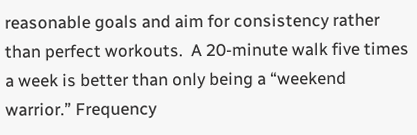reasonable goals and aim for consistency rather than perfect workouts.  A 20-minute walk five times a week is better than only being a “weekend warrior.” Frequency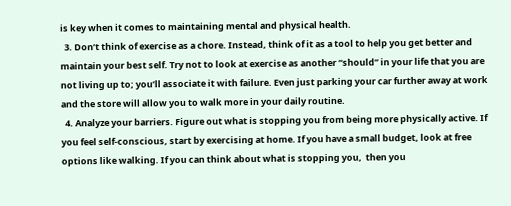is key when it comes to maintaining mental and physical health.
  3. Don’t think of exercise as a chore. Instead, think of it as a tool to help you get better and maintain your best self. Try not to look at exercise as another “should” in your life that you are not living up to; you’ll associate it with failure. Even just parking your car further away at work and the store will allow you to walk more in your daily routine.
  4. Analyze your barriers. Figure out what is stopping you from being more physically active. If you feel self-conscious, start by exercising at home. If you have a small budget, look at free options like walking. If you can think about what is stopping you,  then you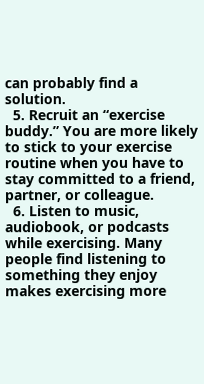can probably find a solution.
  5. Recruit an “exercise buddy.” You are more likely to stick to your exercise routine when you have to stay committed to a friend, partner, or colleague.
  6. Listen to music, audiobook, or podcasts while exercising. Many people find listening to something they enjoy makes exercising more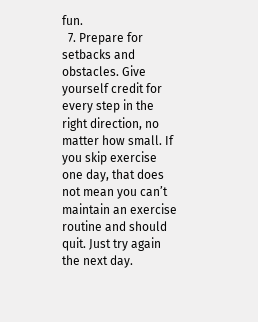fun.
  7. Prepare for setbacks and obstacles. Give yourself credit for every step in the right direction, no matter how small. If you skip exercise one day, that does not mean you can’t maintain an exercise routine and should quit. Just try again the next day.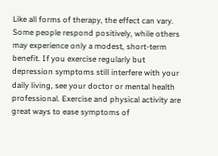Like all forms of therapy, the effect can vary. Some people respond positively, while others may experience only a modest, short-term benefit. If you exercise regularly but depression symptoms still interfere with your daily living, see your doctor or mental health professional. Exercise and physical activity are great ways to ease symptoms of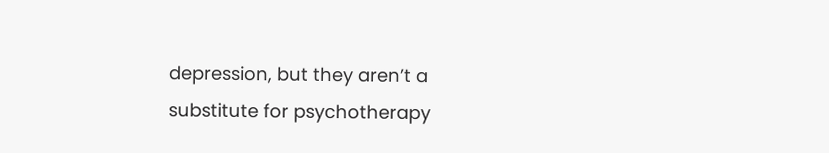depression, but they aren’t a substitute for psychotherapy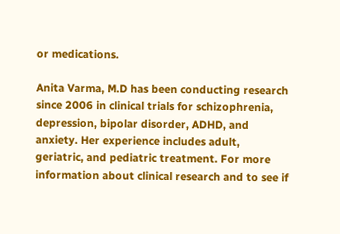or medications.

Anita Varma, M.D has been conducting research since 2006 in clinical trials for schizophrenia, depression, bipolar disorder, ADHD, and anxiety. Her experience includes adult, geriatric, and pediatric treatment. For more information about clinical research and to see if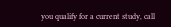you qualify for a current study, call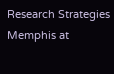Research Strategies Memphis at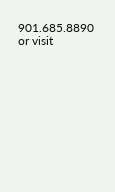901.685.8890 or visit